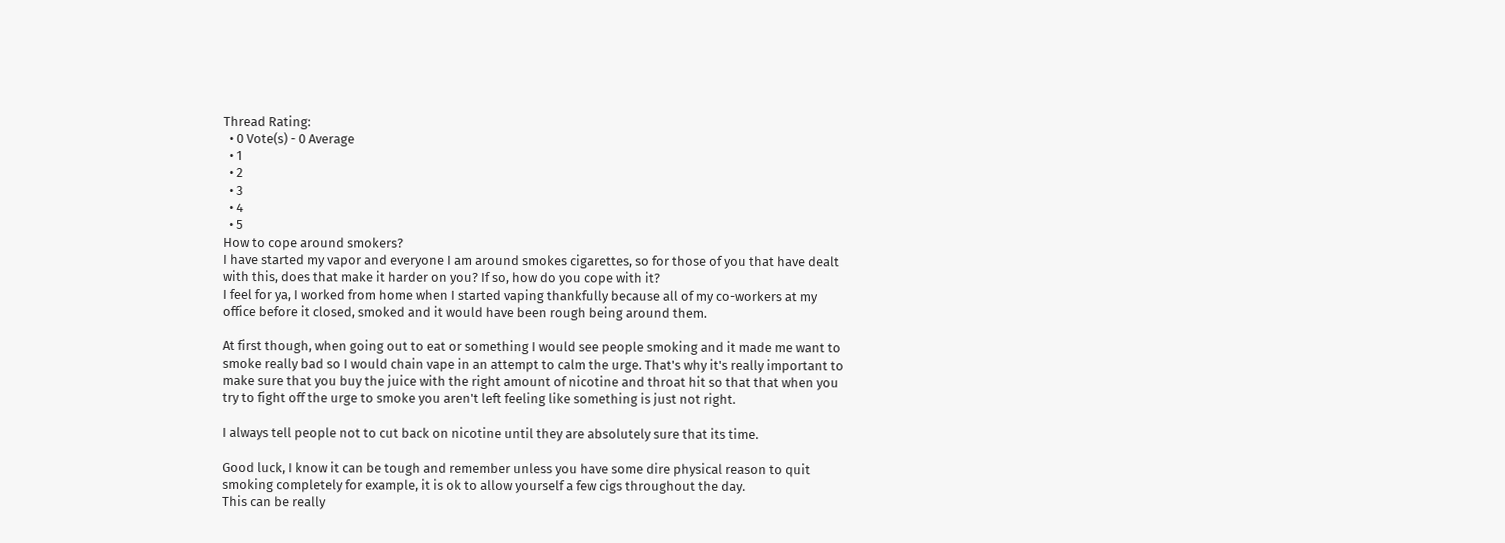Thread Rating:
  • 0 Vote(s) - 0 Average
  • 1
  • 2
  • 3
  • 4
  • 5
How to cope around smokers?
I have started my vapor and everyone I am around smokes cigarettes, so for those of you that have dealt with this, does that make it harder on you? If so, how do you cope with it?
I feel for ya, I worked from home when I started vaping thankfully because all of my co-workers at my office before it closed, smoked and it would have been rough being around them.

At first though, when going out to eat or something I would see people smoking and it made me want to smoke really bad so I would chain vape in an attempt to calm the urge. That's why it's really important to make sure that you buy the juice with the right amount of nicotine and throat hit so that that when you try to fight off the urge to smoke you aren't left feeling like something is just not right.

I always tell people not to cut back on nicotine until they are absolutely sure that its time.

Good luck, I know it can be tough and remember unless you have some dire physical reason to quit smoking completely for example, it is ok to allow yourself a few cigs throughout the day.
This can be really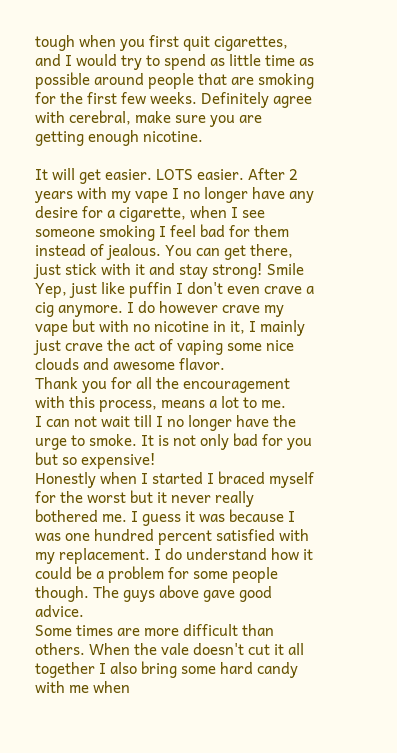tough when you first quit cigarettes, and I would try to spend as little time as possible around people that are smoking for the first few weeks. Definitely agree with cerebral, make sure you are getting enough nicotine.

It will get easier. LOTS easier. After 2 years with my vape I no longer have any desire for a cigarette, when I see someone smoking I feel bad for them instead of jealous. You can get there, just stick with it and stay strong! Smile
Yep, just like puffin I don't even crave a cig anymore. I do however crave my vape but with no nicotine in it, I mainly just crave the act of vaping some nice clouds and awesome flavor.
Thank you for all the encouragement with this process, means a lot to me.
I can not wait till I no longer have the urge to smoke. It is not only bad for you but so expensive!
Honestly when I started I braced myself for the worst but it never really bothered me. I guess it was because I was one hundred percent satisfied with my replacement. I do understand how it could be a problem for some people though. The guys above gave good advice.
Some times are more difficult than others. When the vale doesn't cut it all together I also bring some hard candy with me when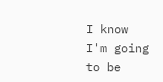I know I'm going to be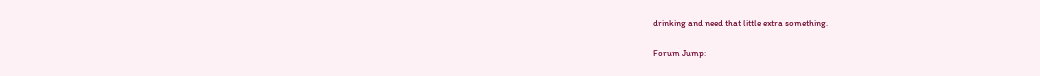drinking and need that little extra something.

Forum Jump: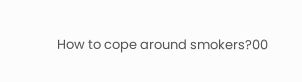How to cope around smokers?00